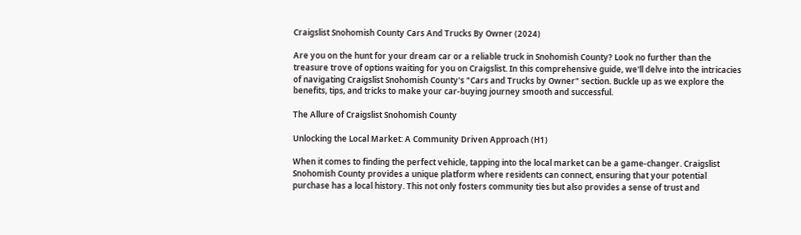Craigslist Snohomish County Cars And Trucks By Owner (2024)

Are you on the hunt for your dream car or a reliable truck in Snohomish County? Look no further than the treasure trove of options waiting for you on Craigslist. In this comprehensive guide, we'll delve into the intricacies of navigating Craigslist Snohomish County's "Cars and Trucks by Owner" section. Buckle up as we explore the benefits, tips, and tricks to make your car-buying journey smooth and successful.

The Allure of Craigslist Snohomish County

Unlocking the Local Market: A Community Driven Approach (H1)

When it comes to finding the perfect vehicle, tapping into the local market can be a game-changer. Craigslist Snohomish County provides a unique platform where residents can connect, ensuring that your potential purchase has a local history. This not only fosters community ties but also provides a sense of trust and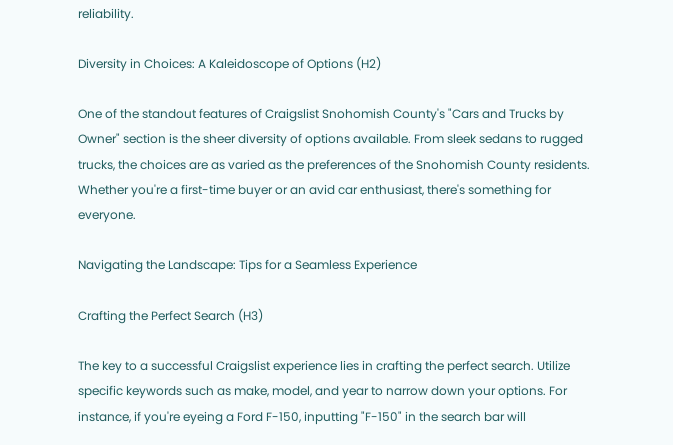reliability.

Diversity in Choices: A Kaleidoscope of Options (H2)

One of the standout features of Craigslist Snohomish County's "Cars and Trucks by Owner" section is the sheer diversity of options available. From sleek sedans to rugged trucks, the choices are as varied as the preferences of the Snohomish County residents. Whether you're a first-time buyer or an avid car enthusiast, there's something for everyone.

Navigating the Landscape: Tips for a Seamless Experience

Crafting the Perfect Search (H3)

The key to a successful Craigslist experience lies in crafting the perfect search. Utilize specific keywords such as make, model, and year to narrow down your options. For instance, if you're eyeing a Ford F-150, inputting "F-150" in the search bar will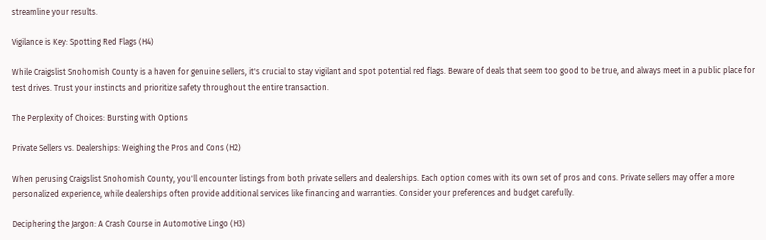streamline your results.

Vigilance is Key: Spotting Red Flags (H4)

While Craigslist Snohomish County is a haven for genuine sellers, it's crucial to stay vigilant and spot potential red flags. Beware of deals that seem too good to be true, and always meet in a public place for test drives. Trust your instincts and prioritize safety throughout the entire transaction.

The Perplexity of Choices: Bursting with Options

Private Sellers vs. Dealerships: Weighing the Pros and Cons (H2)

When perusing Craigslist Snohomish County, you'll encounter listings from both private sellers and dealerships. Each option comes with its own set of pros and cons. Private sellers may offer a more personalized experience, while dealerships often provide additional services like financing and warranties. Consider your preferences and budget carefully.

Deciphering the Jargon: A Crash Course in Automotive Lingo (H3)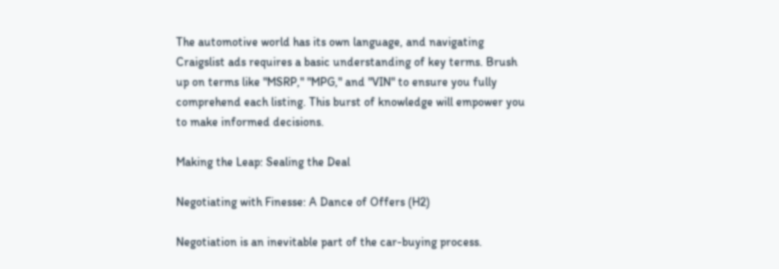The automotive world has its own language, and navigating Craigslist ads requires a basic understanding of key terms. Brush up on terms like "MSRP," "MPG," and "VIN" to ensure you fully comprehend each listing. This burst of knowledge will empower you to make informed decisions.

Making the Leap: Sealing the Deal

Negotiating with Finesse: A Dance of Offers (H2)

Negotiation is an inevitable part of the car-buying process.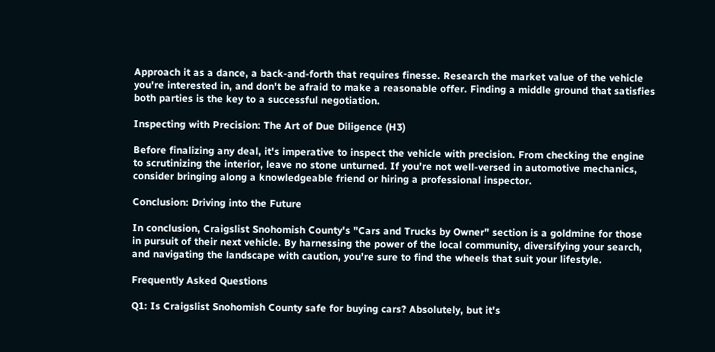Approach it as a dance, a back-and-forth that requires finesse. Research the market value of the vehicle you're interested in, and don't be afraid to make a reasonable offer. Finding a middle ground that satisfies both parties is the key to a successful negotiation.

Inspecting with Precision: The Art of Due Diligence (H3)

Before finalizing any deal, it's imperative to inspect the vehicle with precision. From checking the engine to scrutinizing the interior, leave no stone unturned. If you're not well-versed in automotive mechanics, consider bringing along a knowledgeable friend or hiring a professional inspector.

Conclusion: Driving into the Future

In conclusion, Craigslist Snohomish County's "Cars and Trucks by Owner" section is a goldmine for those in pursuit of their next vehicle. By harnessing the power of the local community, diversifying your search, and navigating the landscape with caution, you're sure to find the wheels that suit your lifestyle.

Frequently Asked Questions

Q1: Is Craigslist Snohomish County safe for buying cars? Absolutely, but it's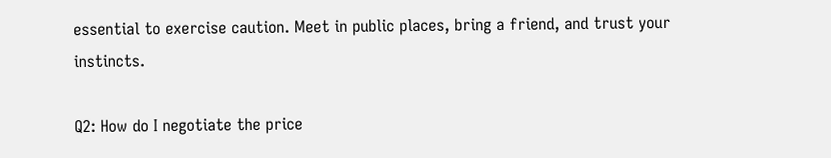essential to exercise caution. Meet in public places, bring a friend, and trust your instincts.

Q2: How do I negotiate the price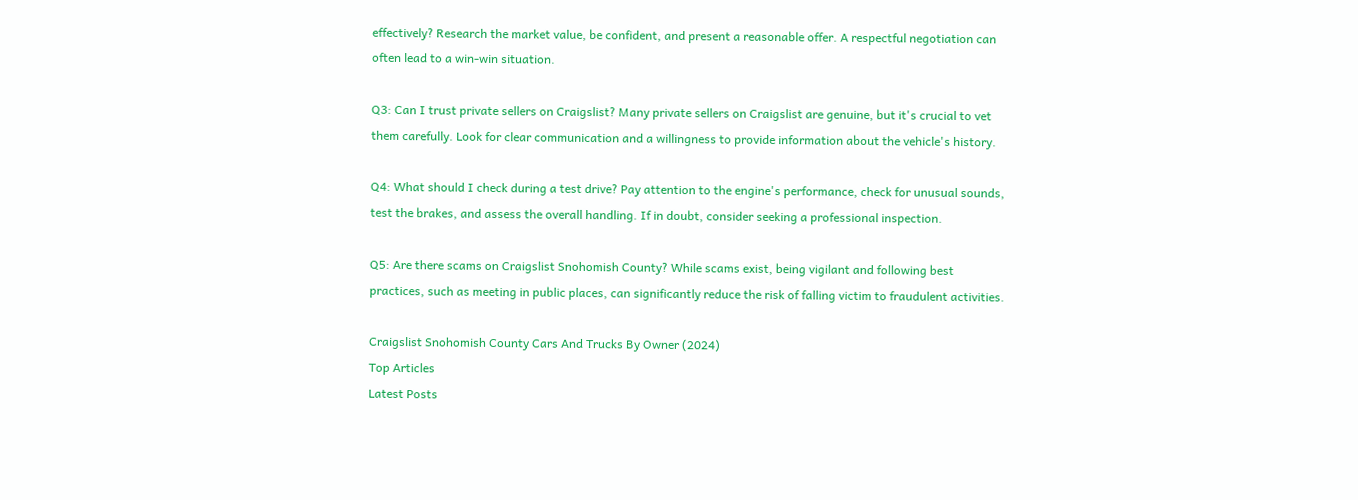effectively? Research the market value, be confident, and present a reasonable offer. A respectful negotiation can often lead to a win-win situation.

Q3: Can I trust private sellers on Craigslist? Many private sellers on Craigslist are genuine, but it's crucial to vet them carefully. Look for clear communication and a willingness to provide information about the vehicle's history.

Q4: What should I check during a test drive? Pay attention to the engine's performance, check for unusual sounds, test the brakes, and assess the overall handling. If in doubt, consider seeking a professional inspection.

Q5: Are there scams on Craigslist Snohomish County? While scams exist, being vigilant and following best practices, such as meeting in public places, can significantly reduce the risk of falling victim to fraudulent activities.

Craigslist Snohomish County Cars And Trucks By Owner (2024)
Top Articles
Latest Posts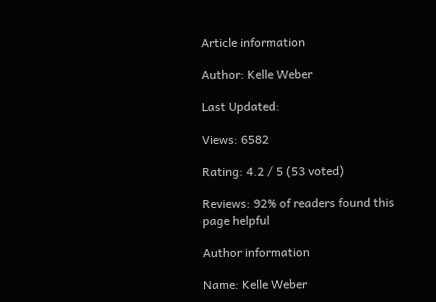Article information

Author: Kelle Weber

Last Updated:

Views: 6582

Rating: 4.2 / 5 (53 voted)

Reviews: 92% of readers found this page helpful

Author information

Name: Kelle Weber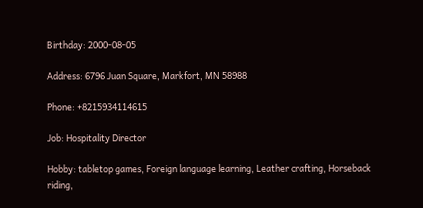Birthday: 2000-08-05

Address: 6796 Juan Square, Markfort, MN 58988

Phone: +8215934114615

Job: Hospitality Director

Hobby: tabletop games, Foreign language learning, Leather crafting, Horseback riding,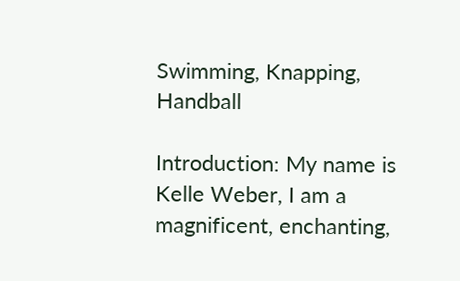Swimming, Knapping, Handball

Introduction: My name is Kelle Weber, I am a magnificent, enchanting,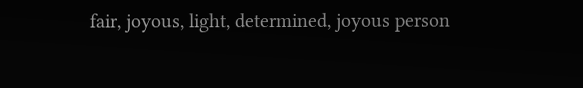fair, joyous, light, determined, joyous person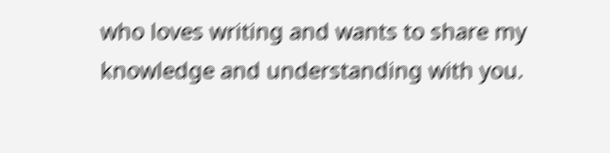who loves writing and wants to share my knowledge and understanding with you.